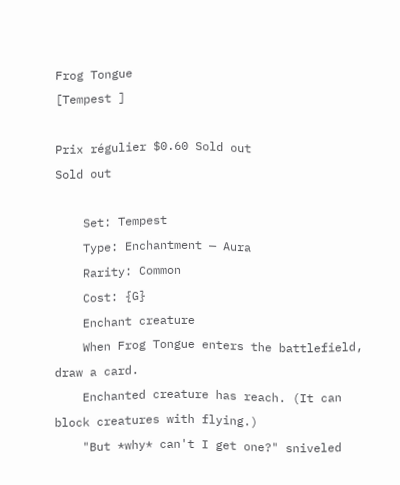Frog Tongue
[Tempest ]

Prix régulier $0.60 Sold out
Sold out

    Set: Tempest
    Type: Enchantment — Aura
    Rarity: Common
    Cost: {G}
    Enchant creature
    When Frog Tongue enters the battlefield, draw a card.
    Enchanted creature has reach. (It can block creatures with flying.)
    "But *why* can't I get one?" sniveled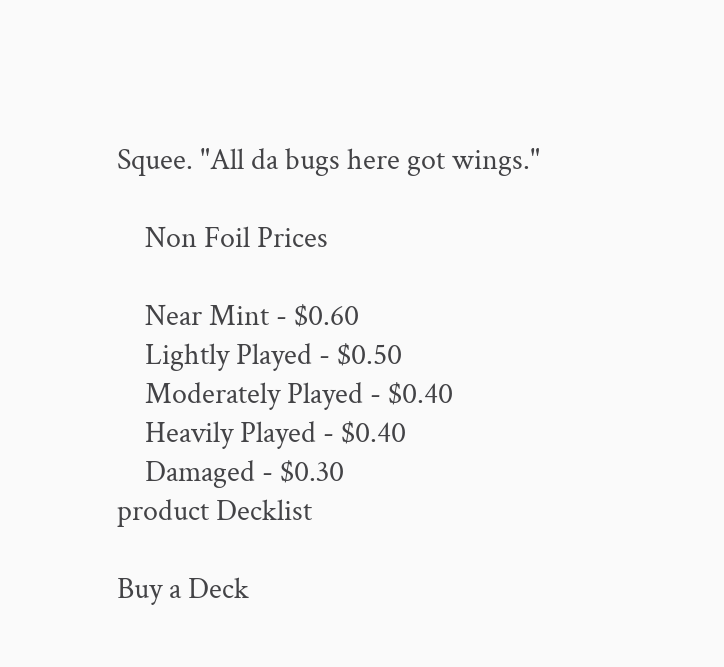Squee. "All da bugs here got wings."

    Non Foil Prices

    Near Mint - $0.60
    Lightly Played - $0.50
    Moderately Played - $0.40
    Heavily Played - $0.40
    Damaged - $0.30
product Decklist

Buy a Deck